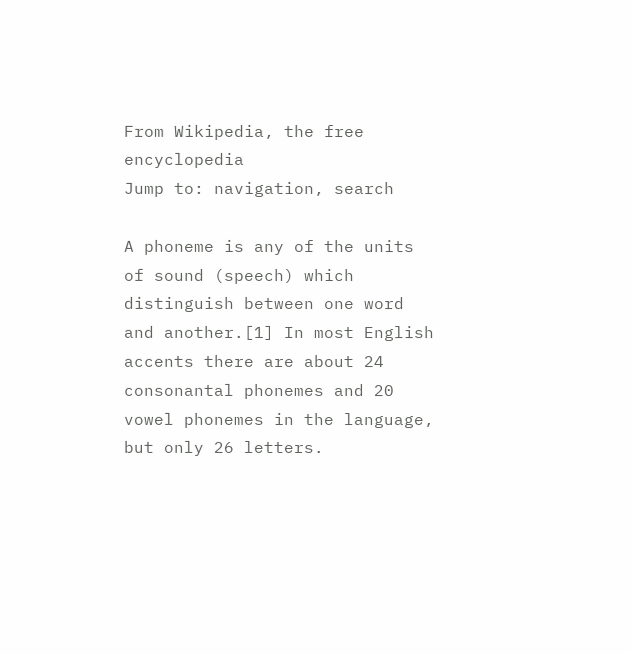From Wikipedia, the free encyclopedia
Jump to: navigation, search

A phoneme is any of the units of sound (speech) which distinguish between one word and another.[1] In most English accents there are about 24 consonantal phonemes and 20 vowel phonemes in the language, but only 26 letters.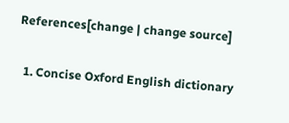References[change | change source]

  1. Concise Oxford English dictionary